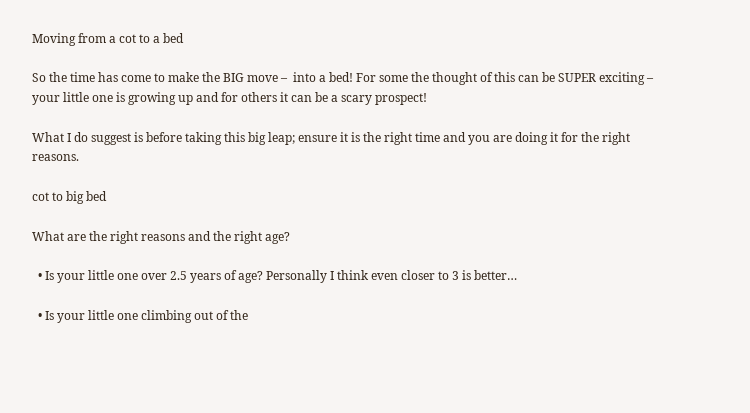Moving from a cot to a bed

So the time has come to make the BIG move –  into a bed! For some the thought of this can be SUPER exciting – your little one is growing up and for others it can be a scary prospect!

What I do suggest is before taking this big leap; ensure it is the right time and you are doing it for the right reasons.

cot to big bed

What are the right reasons and the right age?

  • Is your little one over 2.5 years of age? Personally I think even closer to 3 is better…

  • Is your little one climbing out of the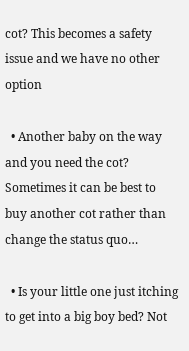cot? This becomes a safety issue and we have no other option

  • Another baby on the way and you need the cot? Sometimes it can be best to buy another cot rather than change the status quo…

  • Is your little one just itching to get into a big boy bed? Not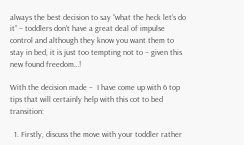always the best decision to say “what the heck let’s do it” – toddlers don’t have a great deal of impulse control and although they know you want them to stay in bed, it is just too tempting not to – given this new found freedom…!

With the decision made –  I have come up with 6 top tips that will certainly help with this cot to bed transition:

  1. Firstly, discuss the move with your toddler rather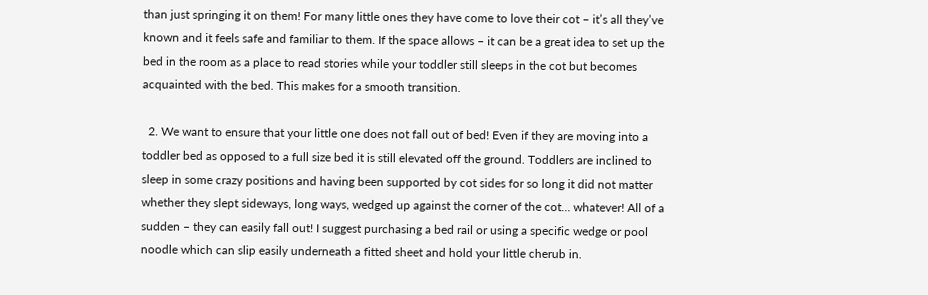than just springing it on them! For many little ones they have come to love their cot – it’s all they’ve known and it feels safe and familiar to them. If the space allows – it can be a great idea to set up the bed in the room as a place to read stories while your toddler still sleeps in the cot but becomes acquainted with the bed. This makes for a smooth transition.

  2. We want to ensure that your little one does not fall out of bed! Even if they are moving into a toddler bed as opposed to a full size bed it is still elevated off the ground. Toddlers are inclined to sleep in some crazy positions and having been supported by cot sides for so long it did not matter whether they slept sideways, long ways, wedged up against the corner of the cot… whatever! All of a sudden – they can easily fall out! I suggest purchasing a bed rail or using a specific wedge or pool noodle which can slip easily underneath a fitted sheet and hold your little cherub in.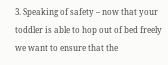3. Speaking of safety – now that your toddler is able to hop out of bed freely we want to ensure that the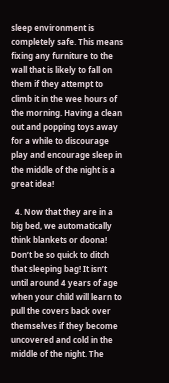sleep environment is completely safe. This means fixing any furniture to the wall that is likely to fall on them if they attempt to climb it in the wee hours of the morning. Having a clean out and popping toys away for a while to discourage play and encourage sleep in the middle of the night is a great idea!

  4. Now that they are in a big bed, we automatically think blankets or doona! Don’t be so quick to ditch that sleeping bag! It isn’t until around 4 years of age when your child will learn to pull the covers back over themselves if they become uncovered and cold in the middle of the night. The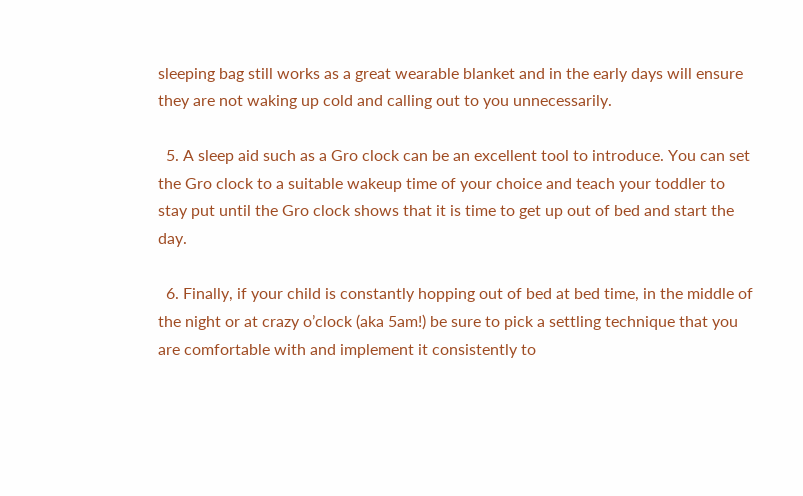sleeping bag still works as a great wearable blanket and in the early days will ensure they are not waking up cold and calling out to you unnecessarily.

  5. A sleep aid such as a Gro clock can be an excellent tool to introduce. You can set the Gro clock to a suitable wakeup time of your choice and teach your toddler to stay put until the Gro clock shows that it is time to get up out of bed and start the day.

  6. Finally, if your child is constantly hopping out of bed at bed time, in the middle of the night or at crazy o’clock (aka 5am!) be sure to pick a settling technique that you are comfortable with and implement it consistently to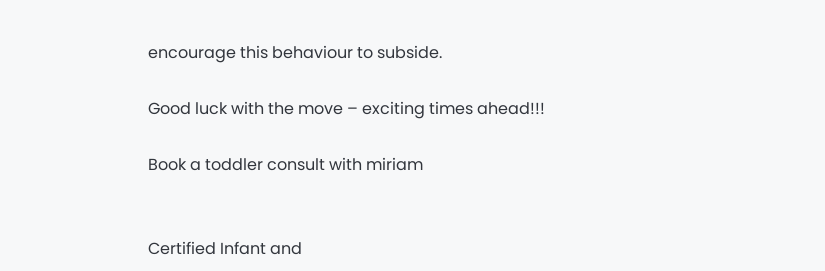encourage this behaviour to subside.

Good luck with the move – exciting times ahead!!!

Book a toddler consult with miriam


Certified Infant and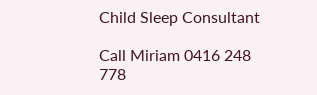Child Sleep Consultant

Call Miriam 0416 248 778